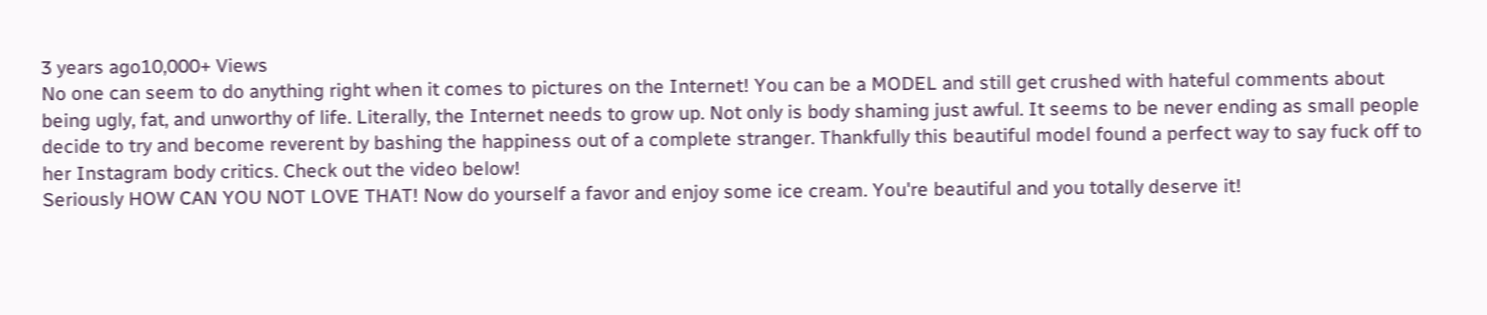3 years ago10,000+ Views
No one can seem to do anything right when it comes to pictures on the Internet! You can be a MODEL and still get crushed with hateful comments about being ugly, fat, and unworthy of life. Literally, the Internet needs to grow up. Not only is body shaming just awful. It seems to be never ending as small people decide to try and become reverent by bashing the happiness out of a complete stranger. Thankfully this beautiful model found a perfect way to say fuck off to her Instagram body critics. Check out the video below!
Seriously HOW CAN YOU NOT LOVE THAT! Now do yourself a favor and enjoy some ice cream. You're beautiful and you totally deserve it!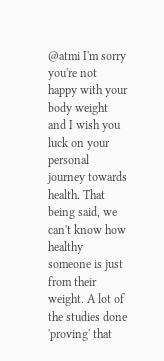@atmi I'm sorry you're not happy with your body weight and I wish you luck on your personal journey towards health. That being said, we can't know how healthy someone is just from their weight. A lot of the studies done 'proving' that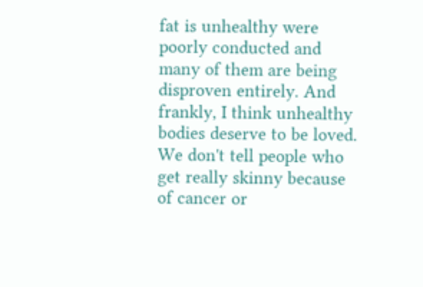fat is unhealthy were poorly conducted and many of them are being disproven entirely. And frankly, I think unhealthy bodies deserve to be loved. We don't tell people who get really skinny because of cancer or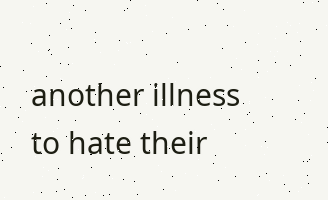another illness to hate their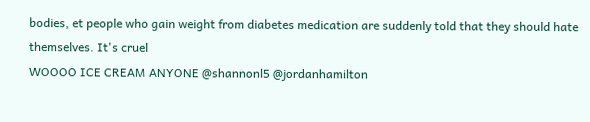bodies, et people who gain weight from diabetes medication are suddenly told that they should hate themselves. It's cruel
WOOOO ICE CREAM ANYONE @shannonl5 @jordanhamilton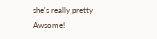she's really pretty
Awsome!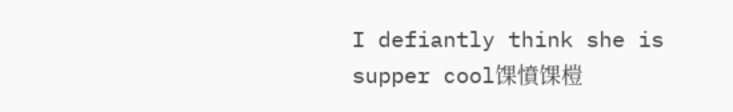I defiantly think she is supper cool馃憤馃榿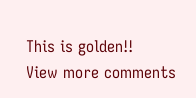This is golden!!
View more comments